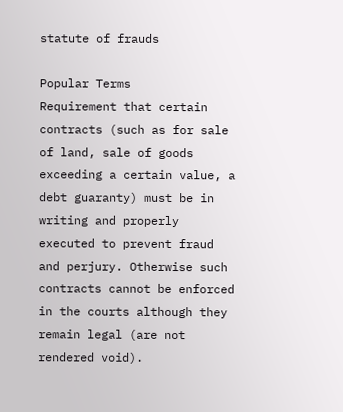statute of frauds

Popular Terms
Requirement that certain contracts (such as for sale of land, sale of goods exceeding a certain value, a debt guaranty) must be in writing and properly executed to prevent fraud and perjury. Otherwise such contracts cannot be enforced in the courts although they remain legal (are not rendered void).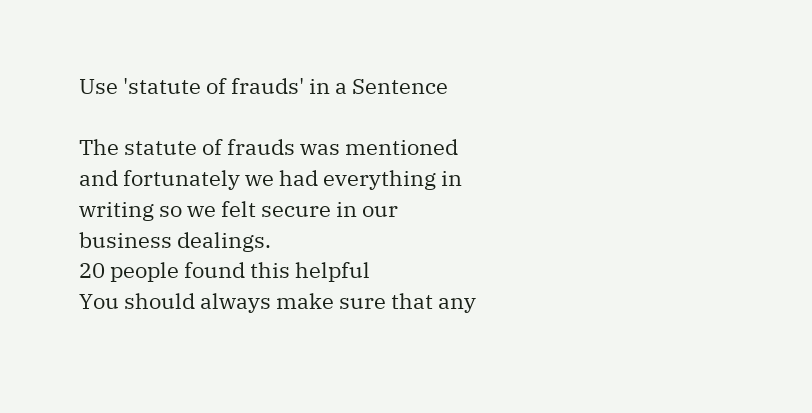Use 'statute of frauds' in a Sentence

The statute of frauds was mentioned and fortunately we had everything in writing so we felt secure in our business dealings.
20 people found this helpful
You should always make sure that any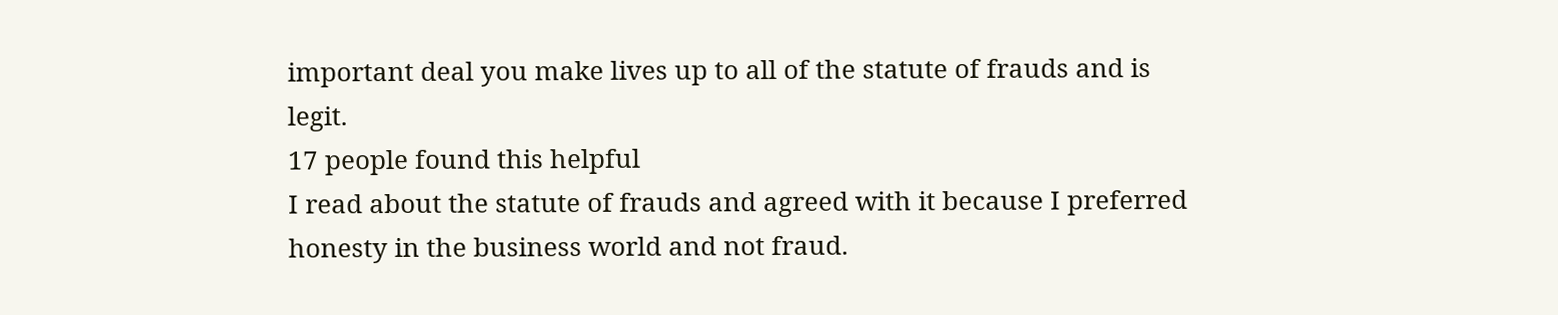important deal you make lives up to all of the statute of frauds and is legit.
17 people found this helpful
I read about the statute of frauds and agreed with it because I preferred honesty in the business world and not fraud.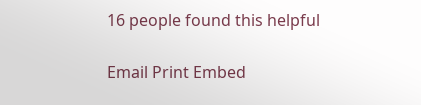16 people found this helpful

Email Print Embed